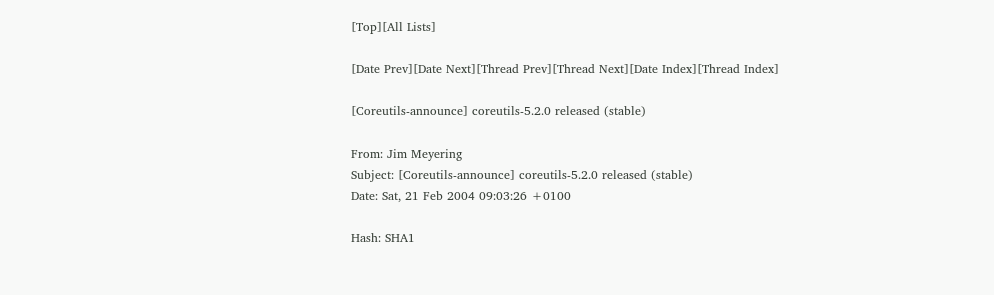[Top][All Lists]

[Date Prev][Date Next][Thread Prev][Thread Next][Date Index][Thread Index]

[Coreutils-announce] coreutils-5.2.0 released (stable)

From: Jim Meyering
Subject: [Coreutils-announce] coreutils-5.2.0 released (stable)
Date: Sat, 21 Feb 2004 09:03:26 +0100

Hash: SHA1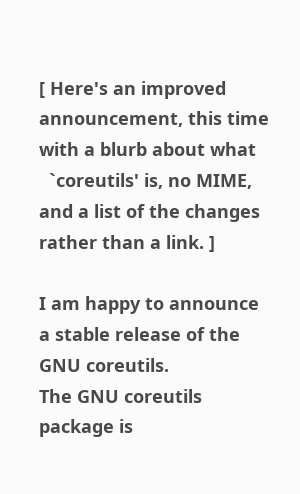[ Here's an improved announcement, this time with a blurb about what
  `coreutils' is, no MIME, and a list of the changes rather than a link. ]

I am happy to announce a stable release of the GNU coreutils.
The GNU coreutils package is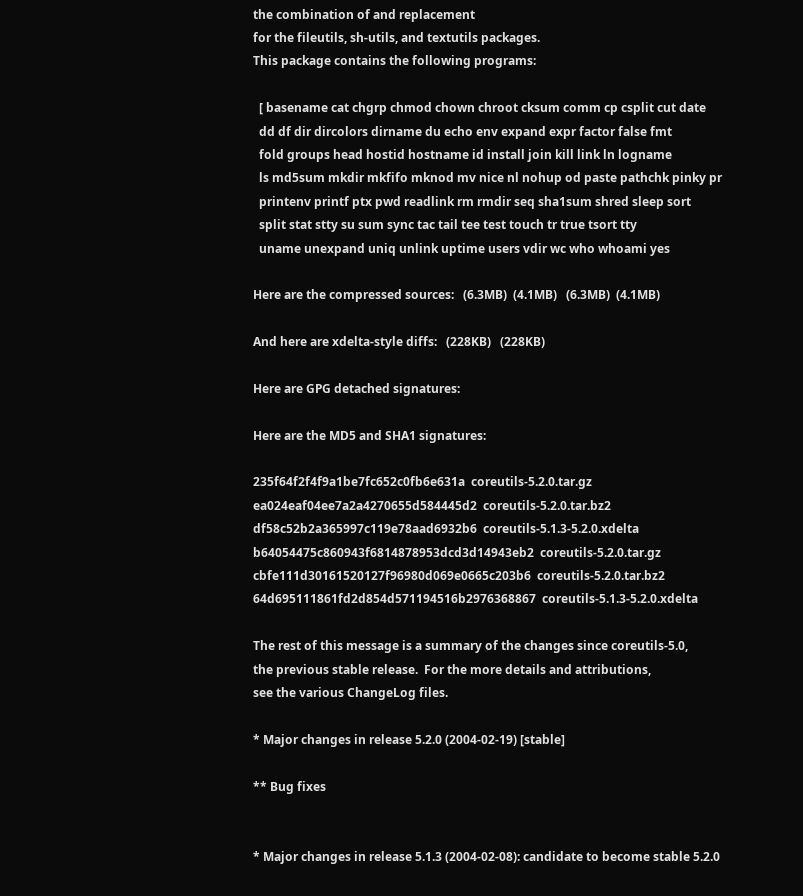the combination of and replacement
for the fileutils, sh-utils, and textutils packages.
This package contains the following programs:

  [ basename cat chgrp chmod chown chroot cksum comm cp csplit cut date
  dd df dir dircolors dirname du echo env expand expr factor false fmt
  fold groups head hostid hostname id install join kill link ln logname
  ls md5sum mkdir mkfifo mknod mv nice nl nohup od paste pathchk pinky pr
  printenv printf ptx pwd readlink rm rmdir seq sha1sum shred sleep sort
  split stat stty su sum sync tac tail tee test touch tr true tsort tty
  uname unexpand uniq unlink uptime users vdir wc who whoami yes

Here are the compressed sources:   (6.3MB)  (4.1MB)   (6.3MB)  (4.1MB)

And here are xdelta-style diffs:   (228KB)   (228KB)

Here are GPG detached signatures:

Here are the MD5 and SHA1 signatures:

235f64f2f4f9a1be7fc652c0fb6e631a  coreutils-5.2.0.tar.gz
ea024eaf04ee7a2a4270655d584445d2  coreutils-5.2.0.tar.bz2
df58c52b2a365997c119e78aad6932b6  coreutils-5.1.3-5.2.0.xdelta
b64054475c860943f6814878953dcd3d14943eb2  coreutils-5.2.0.tar.gz
cbfe111d30161520127f96980d069e0665c203b6  coreutils-5.2.0.tar.bz2
64d695111861fd2d854d571194516b2976368867  coreutils-5.1.3-5.2.0.xdelta

The rest of this message is a summary of the changes since coreutils-5.0,
the previous stable release.  For the more details and attributions,
see the various ChangeLog files.

* Major changes in release 5.2.0 (2004-02-19) [stable]

** Bug fixes


* Major changes in release 5.1.3 (2004-02-08): candidate to become stable 5.2.0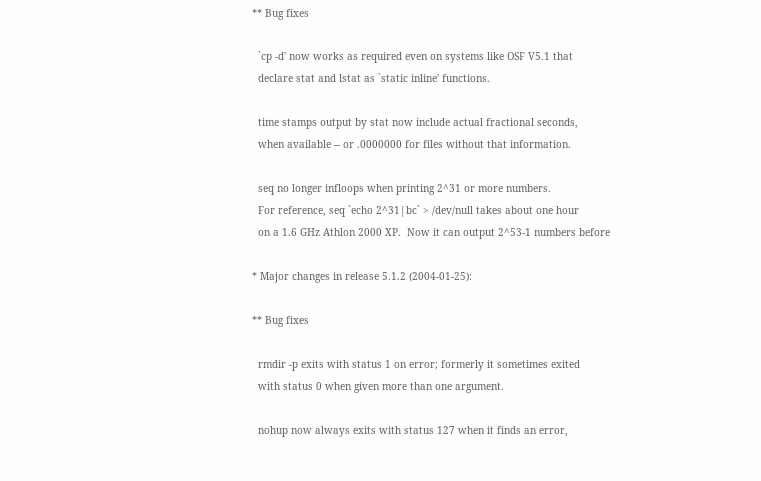** Bug fixes

  `cp -d' now works as required even on systems like OSF V5.1 that
  declare stat and lstat as `static inline' functions.

  time stamps output by stat now include actual fractional seconds,
  when available -- or .0000000 for files without that information.

  seq no longer infloops when printing 2^31 or more numbers.
  For reference, seq `echo 2^31|bc` > /dev/null takes about one hour
  on a 1.6 GHz Athlon 2000 XP.  Now it can output 2^53-1 numbers before

* Major changes in release 5.1.2 (2004-01-25):

** Bug fixes

  rmdir -p exits with status 1 on error; formerly it sometimes exited
  with status 0 when given more than one argument.

  nohup now always exits with status 127 when it finds an error,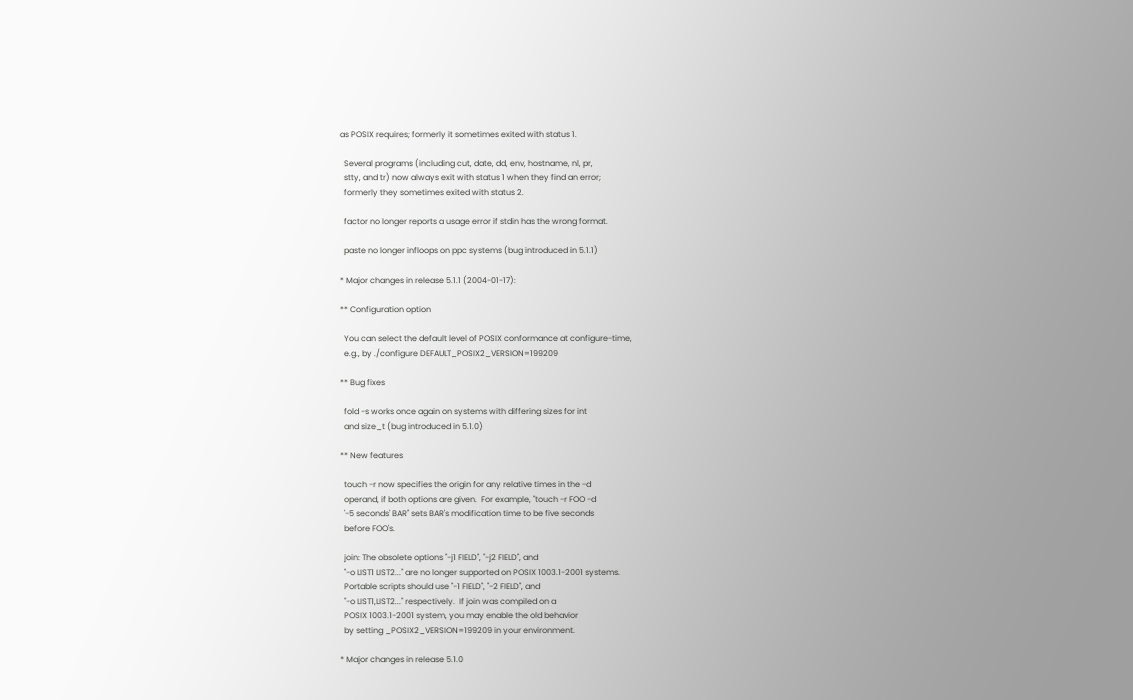as POSIX requires; formerly it sometimes exited with status 1.

  Several programs (including cut, date, dd, env, hostname, nl, pr,
  stty, and tr) now always exit with status 1 when they find an error;
  formerly they sometimes exited with status 2.

  factor no longer reports a usage error if stdin has the wrong format.

  paste no longer infloops on ppc systems (bug introduced in 5.1.1)

* Major changes in release 5.1.1 (2004-01-17):

** Configuration option

  You can select the default level of POSIX conformance at configure-time,
  e.g., by ./configure DEFAULT_POSIX2_VERSION=199209

** Bug fixes

  fold -s works once again on systems with differing sizes for int
  and size_t (bug introduced in 5.1.0)

** New features

  touch -r now specifies the origin for any relative times in the -d
  operand, if both options are given.  For example, "touch -r FOO -d
  '-5 seconds' BAR" sets BAR's modification time to be five seconds
  before FOO's.

  join: The obsolete options "-j1 FIELD", "-j2 FIELD", and
  "-o LIST1 LIST2..." are no longer supported on POSIX 1003.1-2001 systems.
  Portable scripts should use "-1 FIELD", "-2 FIELD", and
  "-o LIST1,LIST2..." respectively.  If join was compiled on a
  POSIX 1003.1-2001 system, you may enable the old behavior
  by setting _POSIX2_VERSION=199209 in your environment.

* Major changes in release 5.1.0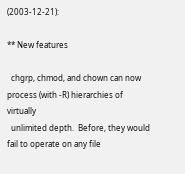(2003-12-21):

** New features

  chgrp, chmod, and chown can now process (with -R) hierarchies of virtually
  unlimited depth.  Before, they would fail to operate on any file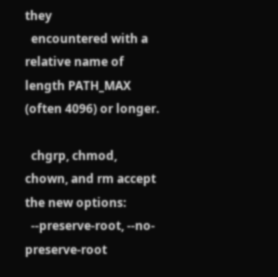they
  encountered with a relative name of length PATH_MAX (often 4096) or longer.

  chgrp, chmod, chown, and rm accept the new options:
  --preserve-root, --no-preserve-root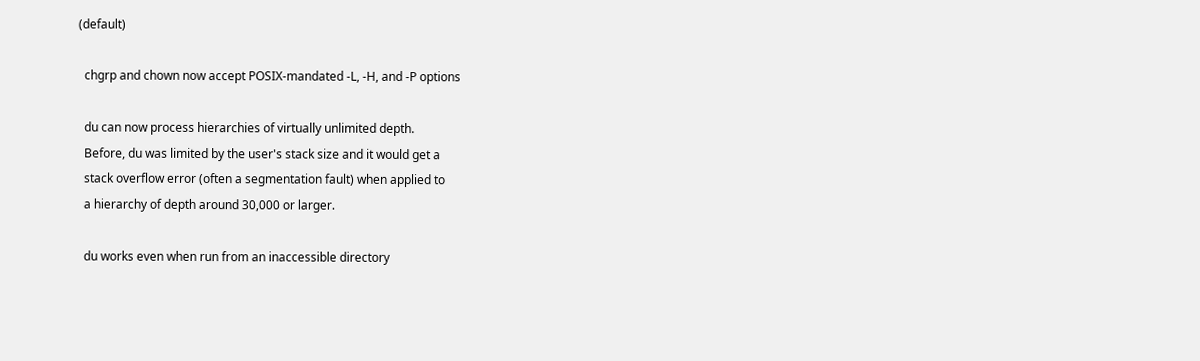(default)

  chgrp and chown now accept POSIX-mandated -L, -H, and -P options

  du can now process hierarchies of virtually unlimited depth.
  Before, du was limited by the user's stack size and it would get a
  stack overflow error (often a segmentation fault) when applied to
  a hierarchy of depth around 30,000 or larger.

  du works even when run from an inaccessible directory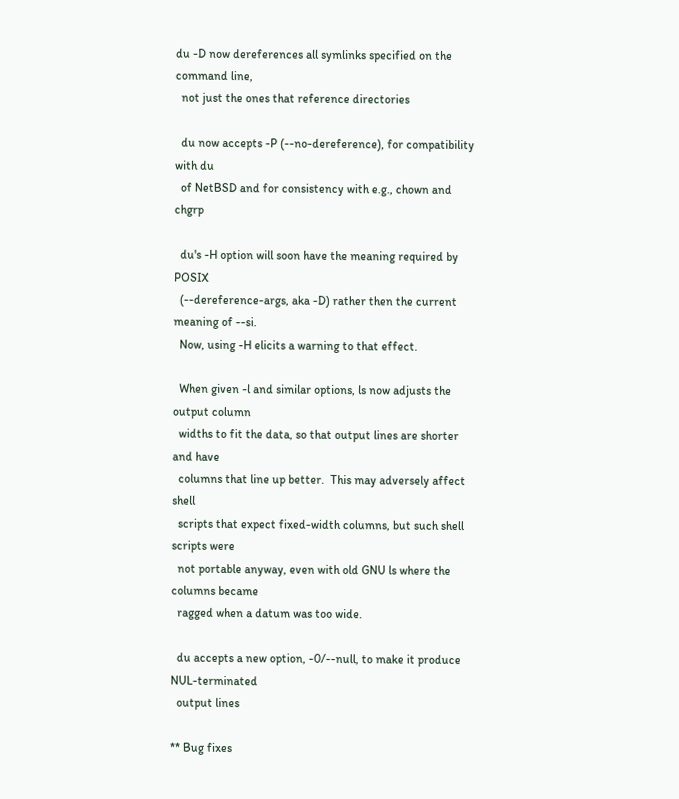du -D now dereferences all symlinks specified on the command line,
  not just the ones that reference directories

  du now accepts -P (--no-dereference), for compatibility with du
  of NetBSD and for consistency with e.g., chown and chgrp

  du's -H option will soon have the meaning required by POSIX
  (--dereference-args, aka -D) rather then the current meaning of --si.
  Now, using -H elicits a warning to that effect.

  When given -l and similar options, ls now adjusts the output column
  widths to fit the data, so that output lines are shorter and have
  columns that line up better.  This may adversely affect shell
  scripts that expect fixed-width columns, but such shell scripts were
  not portable anyway, even with old GNU ls where the columns became
  ragged when a datum was too wide.

  du accepts a new option, -0/--null, to make it produce NUL-terminated
  output lines

** Bug fixes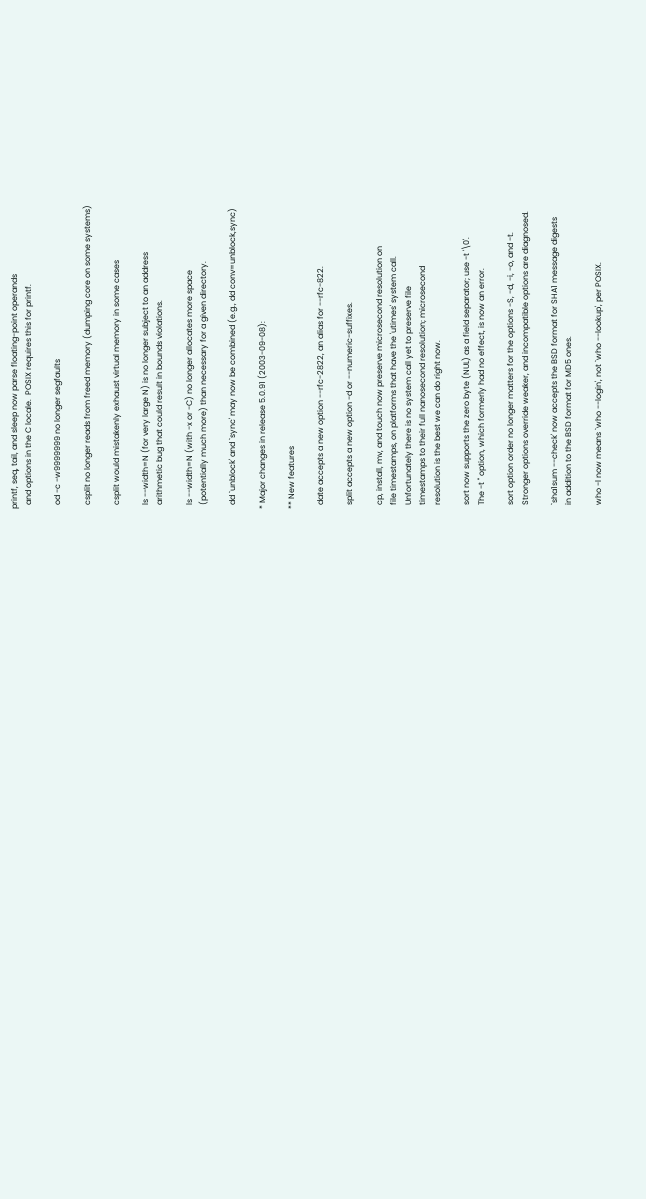printf, seq, tail, and sleep now parse floating-point operands
  and options in the C locale.  POSIX requires this for printf.

  od -c -w9999999 no longer segfaults

  csplit no longer reads from freed memory (dumping core on some systems)

  csplit would mistakenly exhaust virtual memory in some cases

  ls --width=N (for very large N) is no longer subject to an address
  arithmetic bug that could result in bounds violations.

  ls --width=N (with -x or -C) no longer allocates more space
  (potentially much more) than necessary for a given directory.

  dd `unblock' and `sync' may now be combined (e.g., dd conv=unblock,sync)

* Major changes in release 5.0.91 (2003-09-08):

** New features

  date accepts a new option --rfc-2822, an alias for --rfc-822.

  split accepts a new option -d or --numeric-suffixes.

  cp, install, mv, and touch now preserve microsecond resolution on
  file timestamps, on platforms that have the 'utimes' system call.
  Unfortunately there is no system call yet to preserve file
  timestamps to their full nanosecond resolution; microsecond
  resolution is the best we can do right now.

  sort now supports the zero byte (NUL) as a field separator; use -t '\0'.
  The -t '' option, which formerly had no effect, is now an error.

  sort option order no longer matters for the options -S, -d, -i, -o, and -t.
  Stronger options override weaker, and incompatible options are diagnosed.

  `sha1sum --check' now accepts the BSD format for SHA1 message digests
  in addition to the BSD format for MD5 ones.

  who -l now means `who --login', not `who --lookup', per POSIX.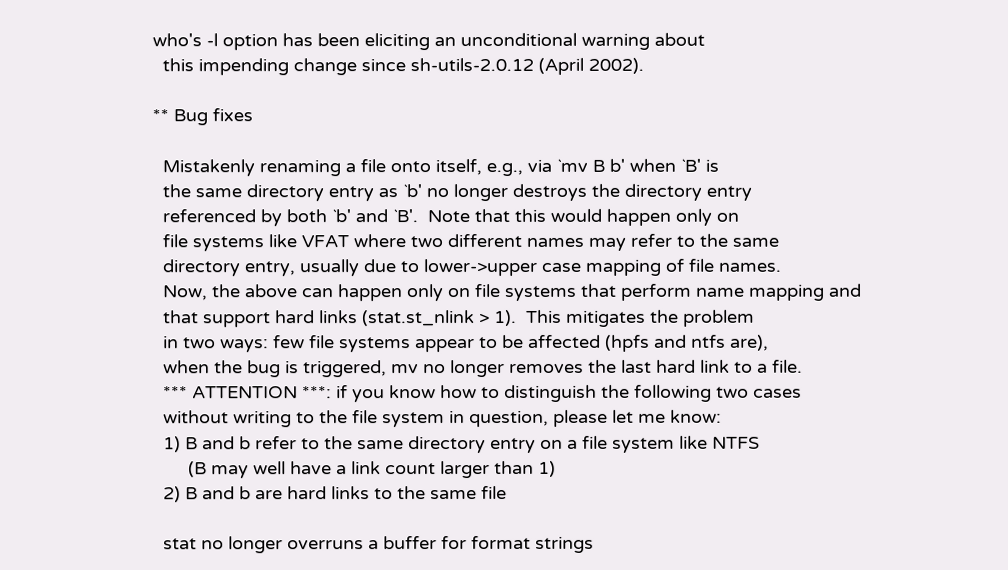who's -l option has been eliciting an unconditional warning about
  this impending change since sh-utils-2.0.12 (April 2002).

** Bug fixes

  Mistakenly renaming a file onto itself, e.g., via `mv B b' when `B' is
  the same directory entry as `b' no longer destroys the directory entry
  referenced by both `b' and `B'.  Note that this would happen only on
  file systems like VFAT where two different names may refer to the same
  directory entry, usually due to lower->upper case mapping of file names.
  Now, the above can happen only on file systems that perform name mapping and
  that support hard links (stat.st_nlink > 1).  This mitigates the problem
  in two ways: few file systems appear to be affected (hpfs and ntfs are),
  when the bug is triggered, mv no longer removes the last hard link to a file.
  *** ATTENTION ***: if you know how to distinguish the following two cases
  without writing to the file system in question, please let me know:
  1) B and b refer to the same directory entry on a file system like NTFS
       (B may well have a link count larger than 1)
  2) B and b are hard links to the same file

  stat no longer overruns a buffer for format strings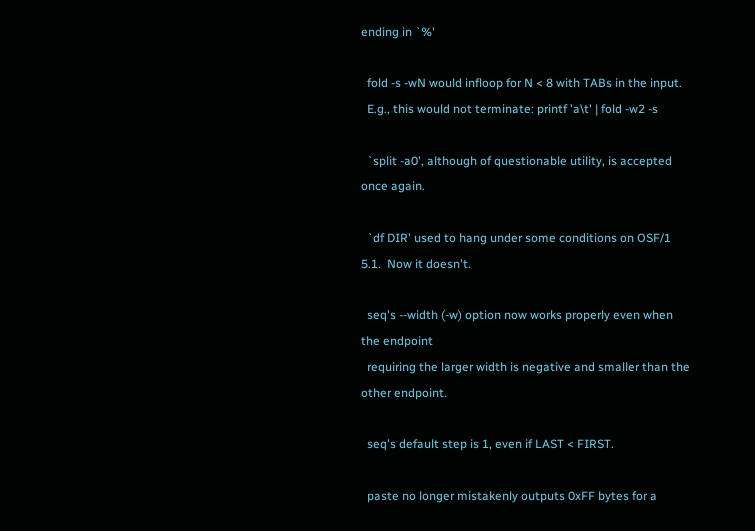ending in `%'

  fold -s -wN would infloop for N < 8 with TABs in the input.
  E.g., this would not terminate: printf 'a\t' | fold -w2 -s

  `split -a0', although of questionable utility, is accepted once again.

  `df DIR' used to hang under some conditions on OSF/1 5.1.  Now it doesn't.

  seq's --width (-w) option now works properly even when the endpoint
  requiring the larger width is negative and smaller than the other endpoint.

  seq's default step is 1, even if LAST < FIRST.

  paste no longer mistakenly outputs 0xFF bytes for a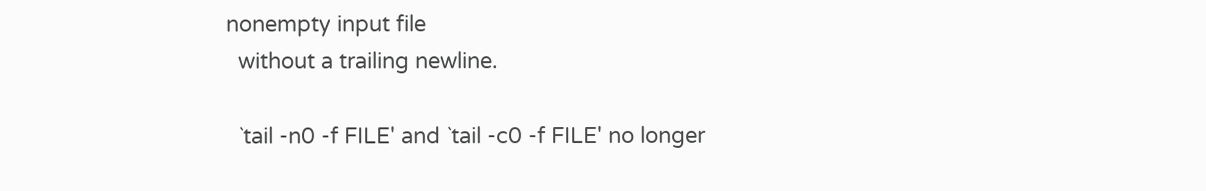nonempty input file
  without a trailing newline.

  `tail -n0 -f FILE' and `tail -c0 -f FILE' no longer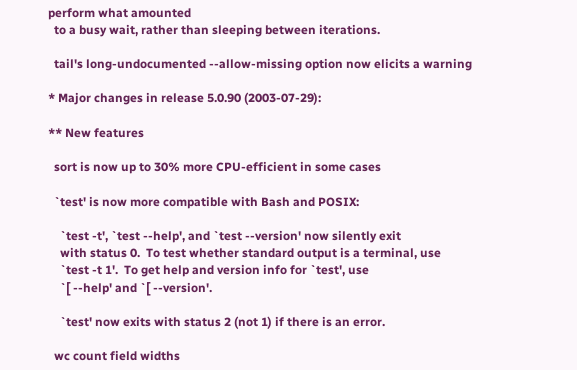perform what amounted
  to a busy wait, rather than sleeping between iterations.

  tail's long-undocumented --allow-missing option now elicits a warning

* Major changes in release 5.0.90 (2003-07-29):

** New features

  sort is now up to 30% more CPU-efficient in some cases

  `test' is now more compatible with Bash and POSIX:

    `test -t', `test --help', and `test --version' now silently exit
    with status 0.  To test whether standard output is a terminal, use
    `test -t 1'.  To get help and version info for `test', use
    `[ --help' and `[ --version'.

    `test' now exits with status 2 (not 1) if there is an error.

  wc count field widths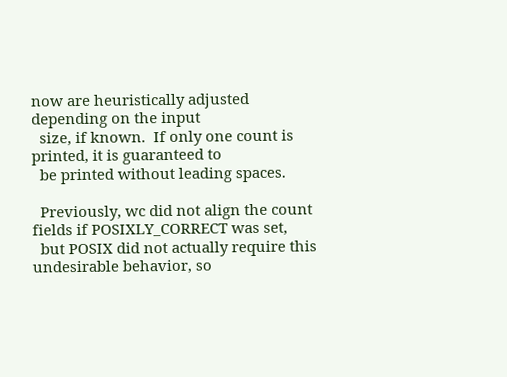now are heuristically adjusted depending on the input
  size, if known.  If only one count is printed, it is guaranteed to
  be printed without leading spaces.

  Previously, wc did not align the count fields if POSIXLY_CORRECT was set,
  but POSIX did not actually require this undesirable behavior, so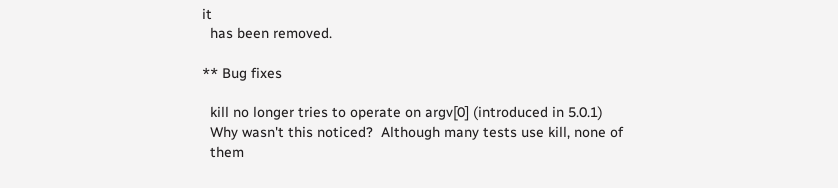it
  has been removed.

** Bug fixes

  kill no longer tries to operate on argv[0] (introduced in 5.0.1)
  Why wasn't this noticed?  Although many tests use kill, none of
  them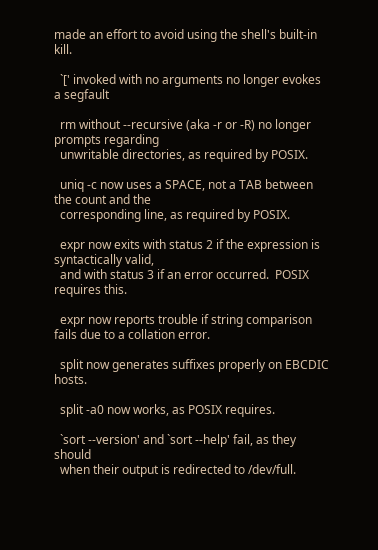made an effort to avoid using the shell's built-in kill.

  `[' invoked with no arguments no longer evokes a segfault

  rm without --recursive (aka -r or -R) no longer prompts regarding
  unwritable directories, as required by POSIX.

  uniq -c now uses a SPACE, not a TAB between the count and the
  corresponding line, as required by POSIX.

  expr now exits with status 2 if the expression is syntactically valid,
  and with status 3 if an error occurred.  POSIX requires this.

  expr now reports trouble if string comparison fails due to a collation error.

  split now generates suffixes properly on EBCDIC hosts.

  split -a0 now works, as POSIX requires.

  `sort --version' and `sort --help' fail, as they should
  when their output is redirected to /dev/full.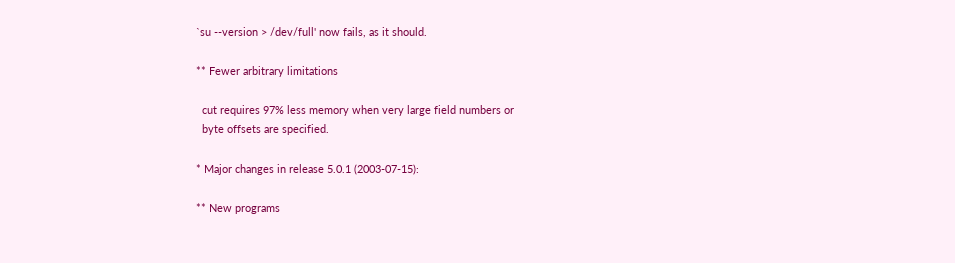`su --version > /dev/full' now fails, as it should.

** Fewer arbitrary limitations

  cut requires 97% less memory when very large field numbers or
  byte offsets are specified.

* Major changes in release 5.0.1 (2003-07-15):

** New programs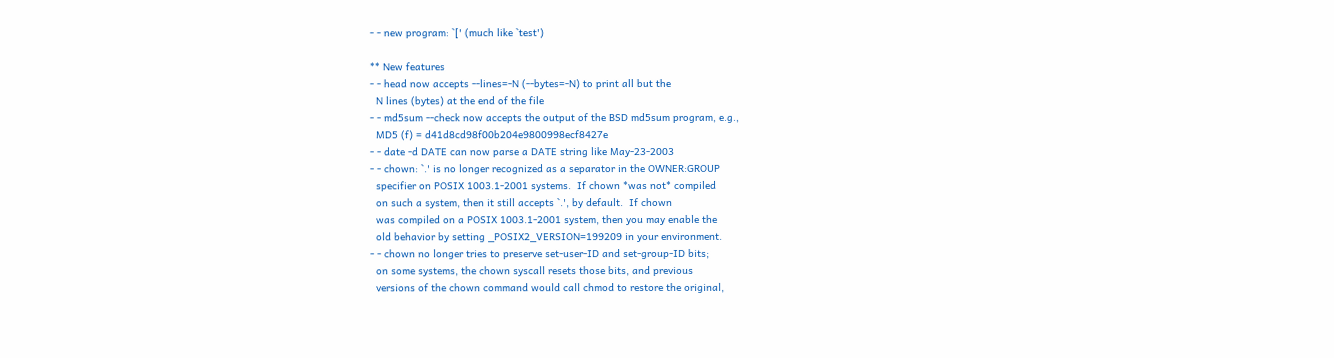- - new program: `[' (much like `test')

** New features
- - head now accepts --lines=-N (--bytes=-N) to print all but the
  N lines (bytes) at the end of the file
- - md5sum --check now accepts the output of the BSD md5sum program, e.g.,
  MD5 (f) = d41d8cd98f00b204e9800998ecf8427e
- - date -d DATE can now parse a DATE string like May-23-2003
- - chown: `.' is no longer recognized as a separator in the OWNER:GROUP
  specifier on POSIX 1003.1-2001 systems.  If chown *was not* compiled
  on such a system, then it still accepts `.', by default.  If chown
  was compiled on a POSIX 1003.1-2001 system, then you may enable the
  old behavior by setting _POSIX2_VERSION=199209 in your environment.
- - chown no longer tries to preserve set-user-ID and set-group-ID bits;
  on some systems, the chown syscall resets those bits, and previous
  versions of the chown command would call chmod to restore the original,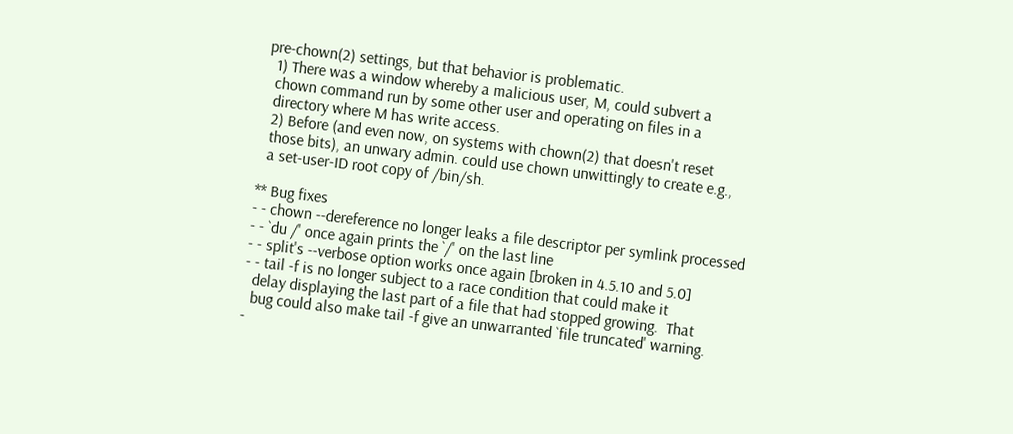pre-chown(2) settings, but that behavior is problematic.
  1) There was a window whereby a malicious user, M, could subvert a
  chown command run by some other user and operating on files in a
  directory where M has write access.
  2) Before (and even now, on systems with chown(2) that doesn't reset
  those bits), an unwary admin. could use chown unwittingly to create e.g.,
  a set-user-ID root copy of /bin/sh.

** Bug fixes
- - chown --dereference no longer leaks a file descriptor per symlink processed
- - `du /' once again prints the `/' on the last line
- - split's --verbose option works once again [broken in 4.5.10 and 5.0]
- - tail -f is no longer subject to a race condition that could make it
  delay displaying the last part of a file that had stopped growing.  That
  bug could also make tail -f give an unwarranted `file truncated' warning.
-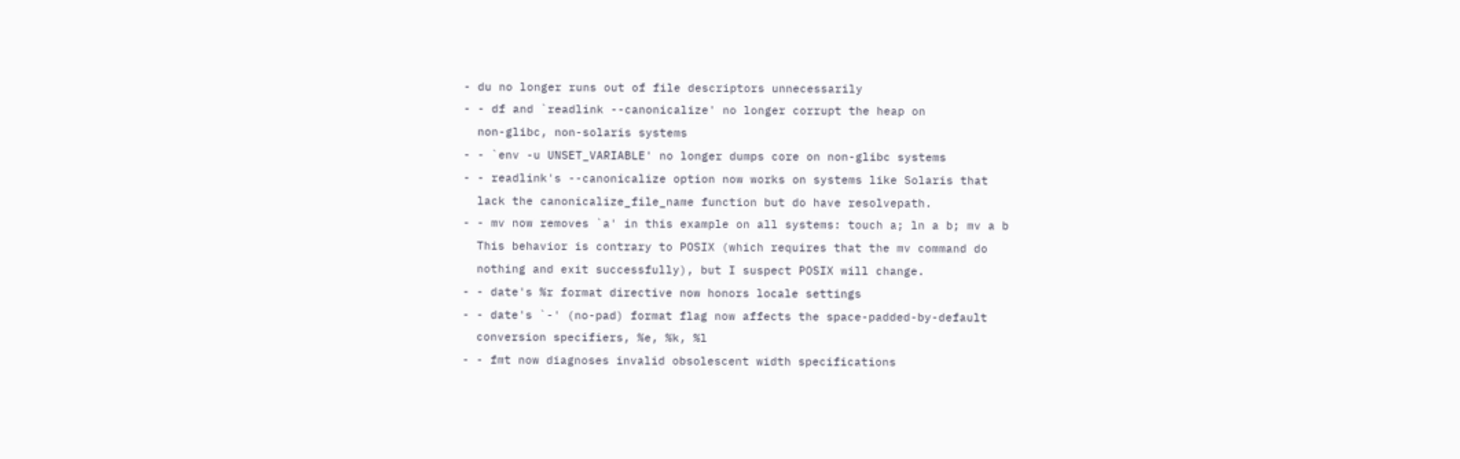- du no longer runs out of file descriptors unnecessarily
- - df and `readlink --canonicalize' no longer corrupt the heap on
  non-glibc, non-solaris systems
- - `env -u UNSET_VARIABLE' no longer dumps core on non-glibc systems
- - readlink's --canonicalize option now works on systems like Solaris that
  lack the canonicalize_file_name function but do have resolvepath.
- - mv now removes `a' in this example on all systems: touch a; ln a b; mv a b
  This behavior is contrary to POSIX (which requires that the mv command do
  nothing and exit successfully), but I suspect POSIX will change.
- - date's %r format directive now honors locale settings
- - date's `-' (no-pad) format flag now affects the space-padded-by-default
  conversion specifiers, %e, %k, %l
- - fmt now diagnoses invalid obsolescent width specifications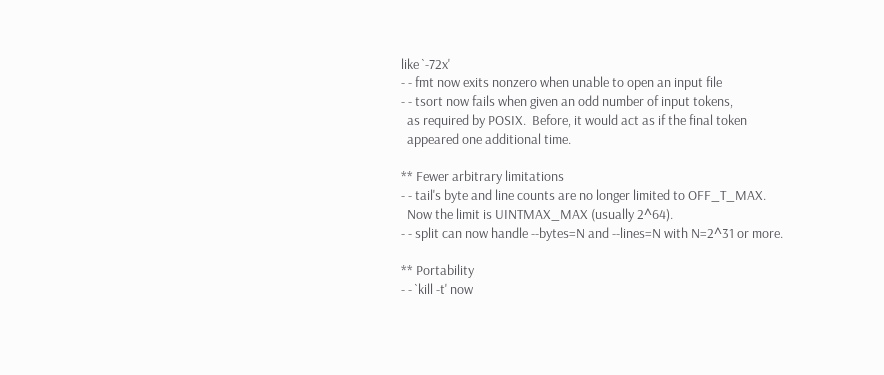like `-72x'
- - fmt now exits nonzero when unable to open an input file
- - tsort now fails when given an odd number of input tokens,
  as required by POSIX.  Before, it would act as if the final token
  appeared one additional time.

** Fewer arbitrary limitations
- - tail's byte and line counts are no longer limited to OFF_T_MAX.
  Now the limit is UINTMAX_MAX (usually 2^64).
- - split can now handle --bytes=N and --lines=N with N=2^31 or more.

** Portability
- - `kill -t' now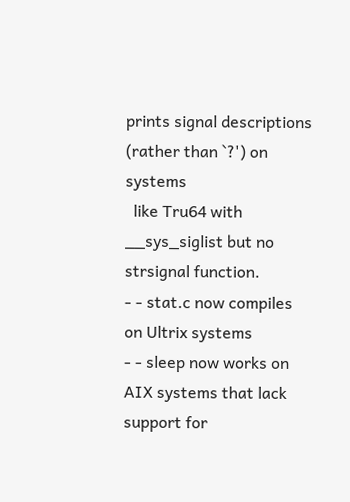prints signal descriptions (rather than `?') on systems
  like Tru64 with __sys_siglist but no strsignal function.
- - stat.c now compiles on Ultrix systems
- - sleep now works on AIX systems that lack support for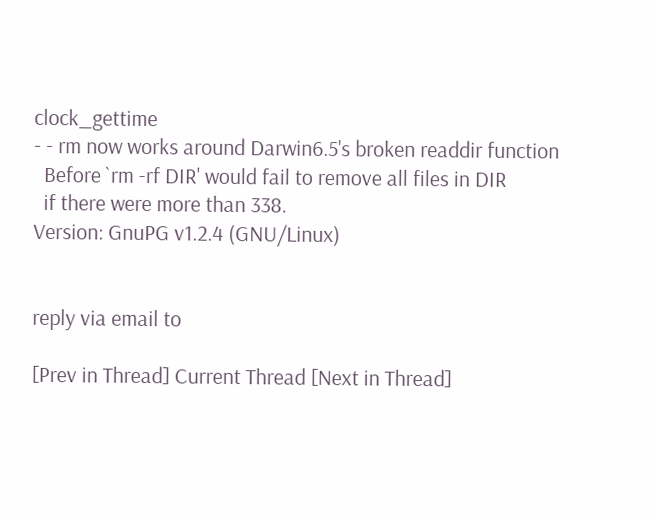clock_gettime
- - rm now works around Darwin6.5's broken readdir function
  Before `rm -rf DIR' would fail to remove all files in DIR
  if there were more than 338.
Version: GnuPG v1.2.4 (GNU/Linux)


reply via email to

[Prev in Thread] Current Thread [Next in Thread]